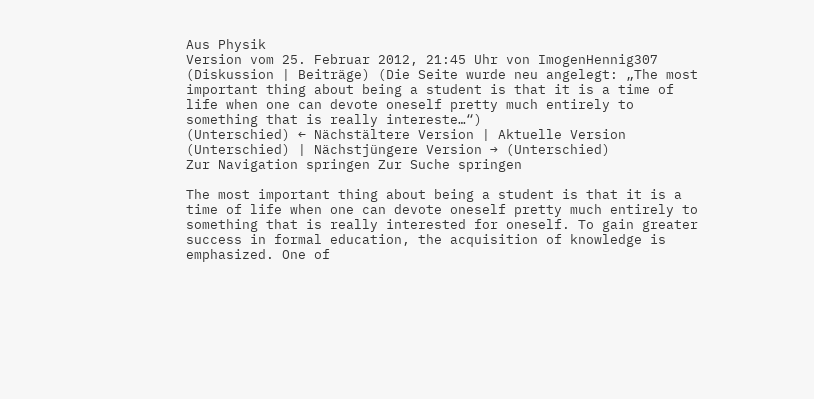Aus Physik
Version vom 25. Februar 2012, 21:45 Uhr von ImogenHennig307 (Diskussion | Beiträge) (Die Seite wurde neu angelegt: „The most important thing about being a student is that it is a time of life when one can devote oneself pretty much entirely to something that is really intereste…“)
(Unterschied) ← Nächstältere Version | Aktuelle Version (Unterschied) | Nächstjüngere Version → (Unterschied)
Zur Navigation springen Zur Suche springen

The most important thing about being a student is that it is a time of life when one can devote oneself pretty much entirely to something that is really interested for oneself. To gain greater success in formal education, the acquisition of knowledge is emphasized. One of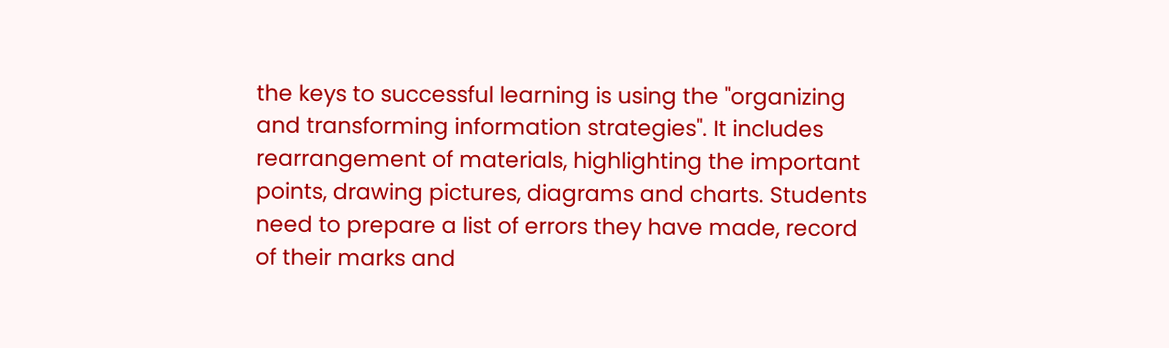the keys to successful learning is using the "organizing and transforming information strategies". It includes rearrangement of materials, highlighting the important points, drawing pictures, diagrams and charts. Students need to prepare a list of errors they have made, record of their marks and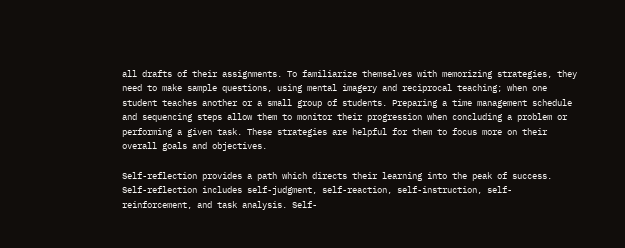all drafts of their assignments. To familiarize themselves with memorizing strategies, they need to make sample questions, using mental imagery and reciprocal teaching; when one student teaches another or a small group of students. Preparing a time management schedule and sequencing steps allow them to monitor their progression when concluding a problem or performing a given task. These strategies are helpful for them to focus more on their overall goals and objectives.

Self-reflection provides a path which directs their learning into the peak of success. Self-reflection includes self-judgment, self-reaction, self-instruction, self-reinforcement, and task analysis. Self-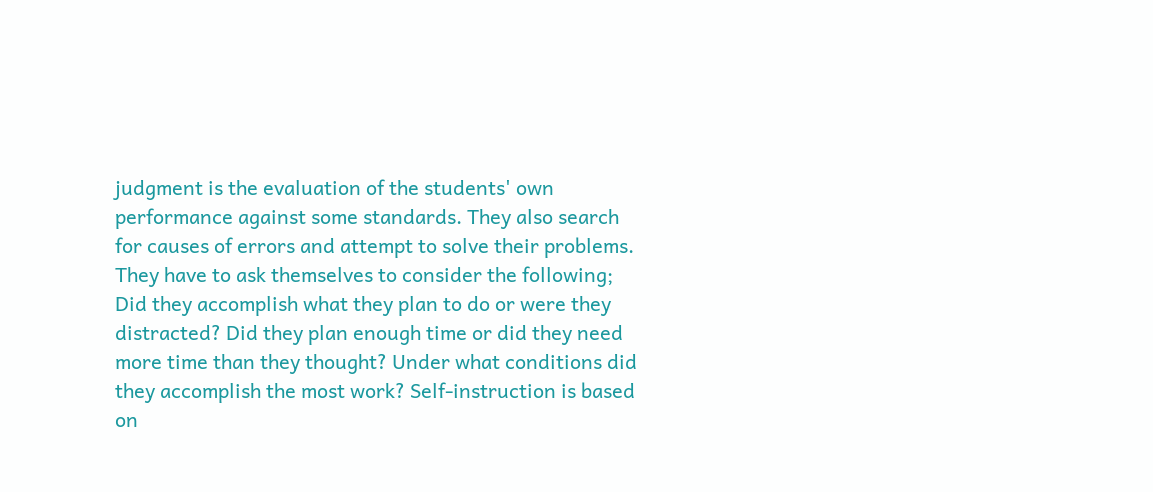judgment is the evaluation of the students' own performance against some standards. They also search for causes of errors and attempt to solve their problems. They have to ask themselves to consider the following; Did they accomplish what they plan to do or were they distracted? Did they plan enough time or did they need more time than they thought? Under what conditions did they accomplish the most work? Self-instruction is based on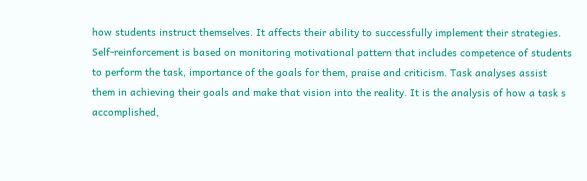how students instruct themselves. It affects their ability to successfully implement their strategies. Self-reinforcement is based on monitoring motivational pattern that includes competence of students to perform the task, importance of the goals for them, praise and criticism. Task analyses assist them in achieving their goals and make that vision into the reality. It is the analysis of how a task s accomplished,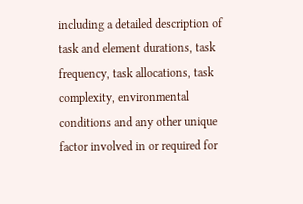including a detailed description of task and element durations, task frequency, task allocations, task complexity, environmental conditions and any other unique factor involved in or required for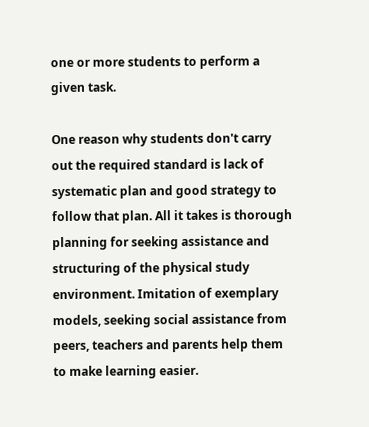one or more students to perform a given task.

One reason why students don't carry out the required standard is lack of systematic plan and good strategy to follow that plan. All it takes is thorough planning for seeking assistance and structuring of the physical study environment. Imitation of exemplary models, seeking social assistance from peers, teachers and parents help them to make learning easier.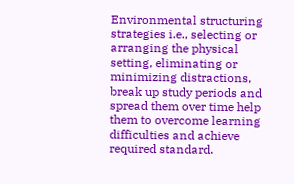Environmental structuring strategies i.e., selecting or arranging the physical setting, eliminating or minimizing distractions, break up study periods and spread them over time help them to overcome learning difficulties and achieve required standard.